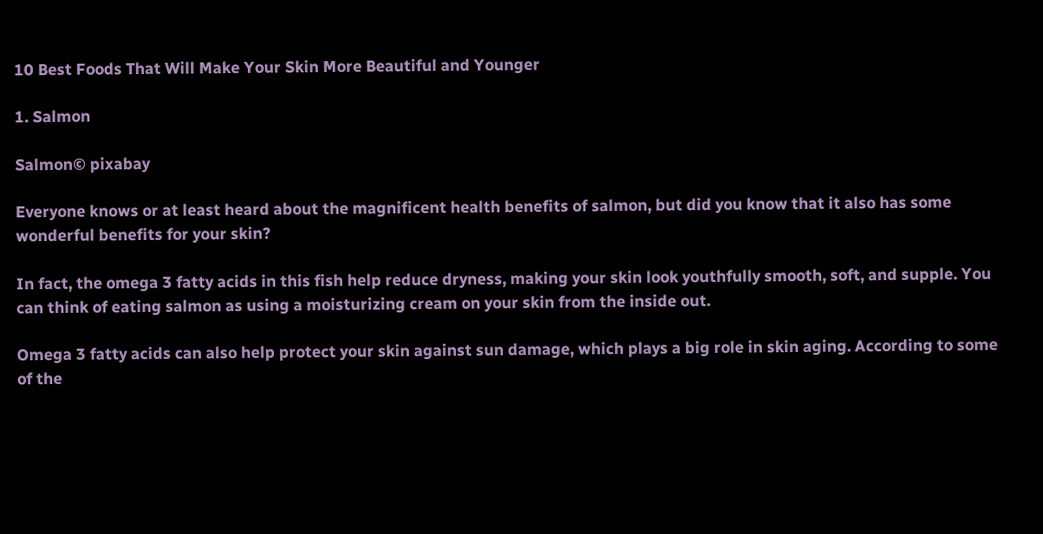10 Best Foods That Will Make Your Skin More Beautiful and Younger

1. Salmon

Salmon© pixabay

Everyone knows or at least heard about the magnificent health benefits of salmon, but did you know that it also has some wonderful benefits for your skin?

In fact, the omega 3 fatty acids in this fish help reduce dryness, making your skin look youthfully smooth, soft, and supple. You can think of eating salmon as using a moisturizing cream on your skin from the inside out.

Omega 3 fatty acids can also help protect your skin against sun damage, which plays a big role in skin aging. According to some of the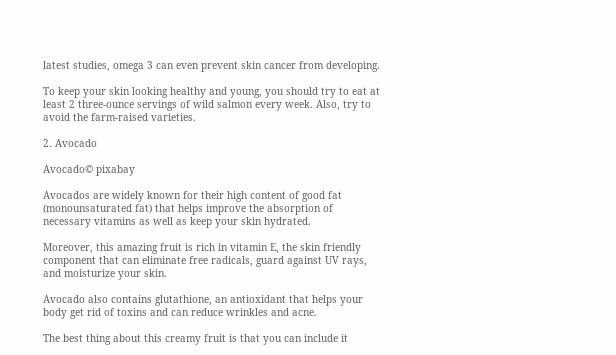latest studies, omega 3 can even prevent skin cancer from developing.

To keep your skin looking healthy and young, you should try to eat at least 2 three-ounce servings of wild salmon every week. Also, try to avoid the farm-raised varieties.

2. Avocado

Avocado© pixabay

Avocados are widely known for their high content of good fat (monounsaturated fat) that helps improve the absorption of necessary vitamins as well as keep your skin hydrated.

Moreover, this amazing fruit is rich in vitamin E, the skin friendly component that can eliminate free radicals, guard against UV rays, and moisturize your skin.

Avocado also contains glutathione, an antioxidant that helps your body get rid of toxins and can reduce wrinkles and acne.

The best thing about this creamy fruit is that you can include it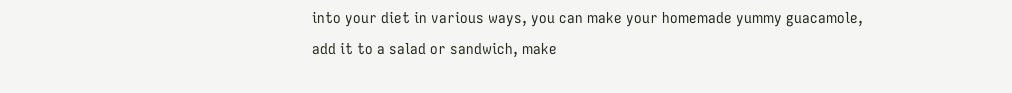into your diet in various ways, you can make your homemade yummy guacamole, add it to a salad or sandwich, make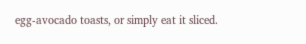egg-avocado toasts, or simply eat it sliced.